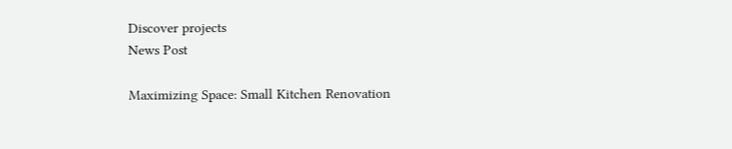Discover projects
News Post

Maximizing Space: Small Kitchen Renovation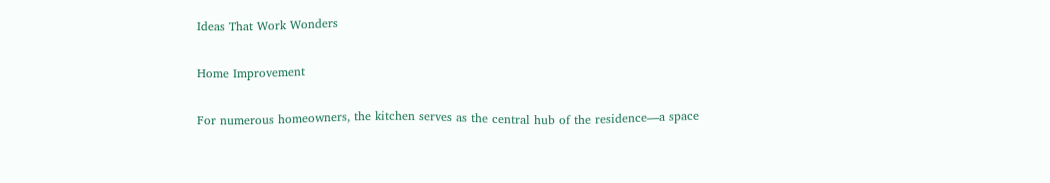Ideas That Work Wonders

Home Improvement

For numerous homeowners, the kitchen serves as the central hub of the residence—a space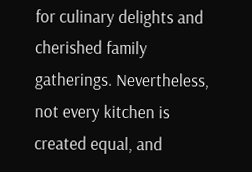for culinary delights and cherished family gatherings. Nevertheless, not every kitchen is created equal, and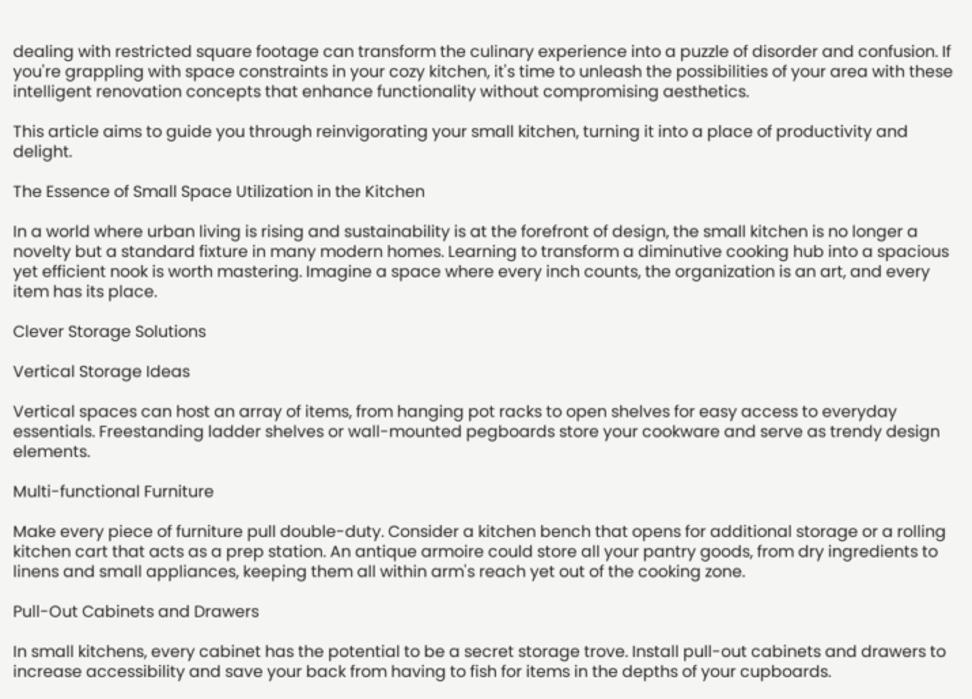dealing with restricted square footage can transform the culinary experience into a puzzle of disorder and confusion. If you're grappling with space constraints in your cozy kitchen, it's time to unleash the possibilities of your area with these intelligent renovation concepts that enhance functionality without compromising aesthetics.

This article aims to guide you through reinvigorating your small kitchen, turning it into a place of productivity and delight.

The Essence of Small Space Utilization in the Kitchen

In a world where urban living is rising and sustainability is at the forefront of design, the small kitchen is no longer a novelty but a standard fixture in many modern homes. Learning to transform a diminutive cooking hub into a spacious yet efficient nook is worth mastering. Imagine a space where every inch counts, the organization is an art, and every item has its place.

Clever Storage Solutions

Vertical Storage Ideas

Vertical spaces can host an array of items, from hanging pot racks to open shelves for easy access to everyday essentials. Freestanding ladder shelves or wall-mounted pegboards store your cookware and serve as trendy design elements.

Multi-functional Furniture

Make every piece of furniture pull double-duty. Consider a kitchen bench that opens for additional storage or a rolling kitchen cart that acts as a prep station. An antique armoire could store all your pantry goods, from dry ingredients to linens and small appliances, keeping them all within arm's reach yet out of the cooking zone.

Pull-Out Cabinets and Drawers

In small kitchens, every cabinet has the potential to be a secret storage trove. Install pull-out cabinets and drawers to increase accessibility and save your back from having to fish for items in the depths of your cupboards.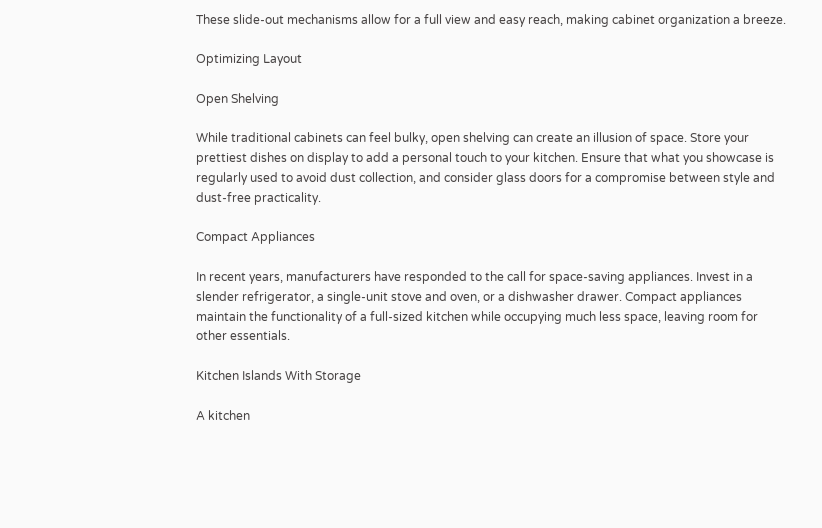These slide-out mechanisms allow for a full view and easy reach, making cabinet organization a breeze.

Optimizing Layout

Open Shelving

While traditional cabinets can feel bulky, open shelving can create an illusion of space. Store your prettiest dishes on display to add a personal touch to your kitchen. Ensure that what you showcase is regularly used to avoid dust collection, and consider glass doors for a compromise between style and dust-free practicality.

Compact Appliances

In recent years, manufacturers have responded to the call for space-saving appliances. Invest in a slender refrigerator, a single-unit stove and oven, or a dishwasher drawer. Compact appliances maintain the functionality of a full-sized kitchen while occupying much less space, leaving room for other essentials.

Kitchen Islands With Storage

A kitchen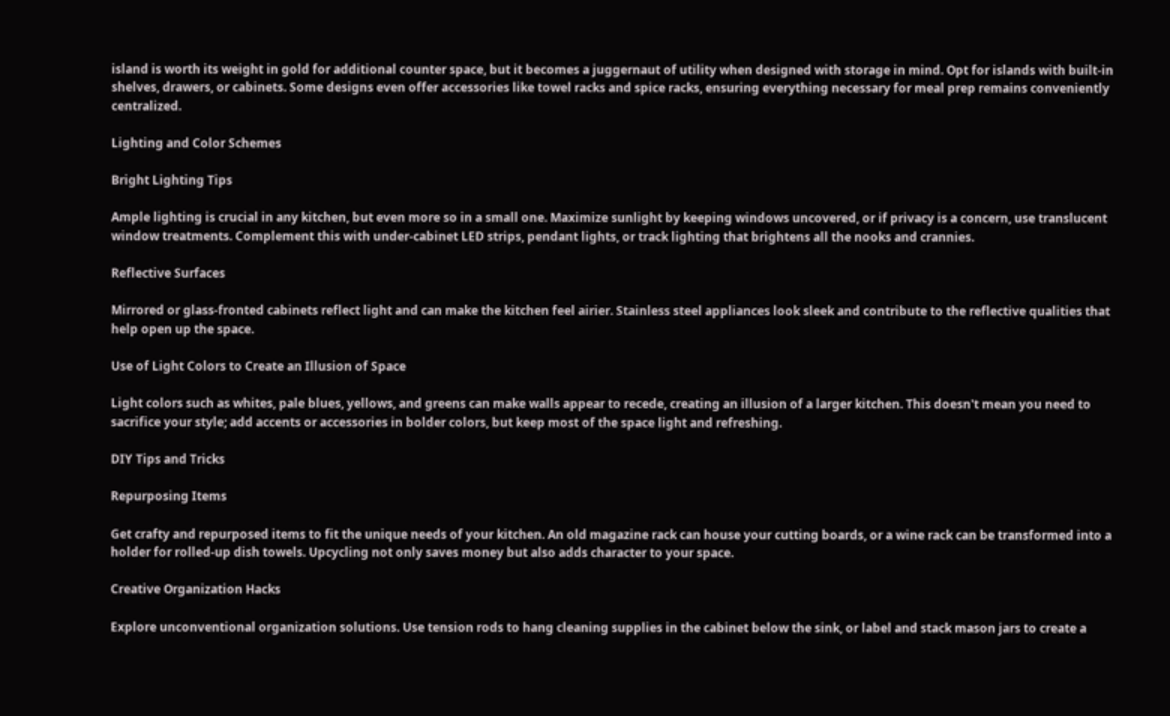island is worth its weight in gold for additional counter space, but it becomes a juggernaut of utility when designed with storage in mind. Opt for islands with built-in shelves, drawers, or cabinets. Some designs even offer accessories like towel racks and spice racks, ensuring everything necessary for meal prep remains conveniently centralized.

Lighting and Color Schemes

Bright Lighting Tips

Ample lighting is crucial in any kitchen, but even more so in a small one. Maximize sunlight by keeping windows uncovered, or if privacy is a concern, use translucent window treatments. Complement this with under-cabinet LED strips, pendant lights, or track lighting that brightens all the nooks and crannies.

Reflective Surfaces

Mirrored or glass-fronted cabinets reflect light and can make the kitchen feel airier. Stainless steel appliances look sleek and contribute to the reflective qualities that help open up the space.

Use of Light Colors to Create an Illusion of Space

Light colors such as whites, pale blues, yellows, and greens can make walls appear to recede, creating an illusion of a larger kitchen. This doesn't mean you need to sacrifice your style; add accents or accessories in bolder colors, but keep most of the space light and refreshing.

DIY Tips and Tricks

Repurposing Items

Get crafty and repurposed items to fit the unique needs of your kitchen. An old magazine rack can house your cutting boards, or a wine rack can be transformed into a holder for rolled-up dish towels. Upcycling not only saves money but also adds character to your space.

Creative Organization Hacks

Explore unconventional organization solutions. Use tension rods to hang cleaning supplies in the cabinet below the sink, or label and stack mason jars to create a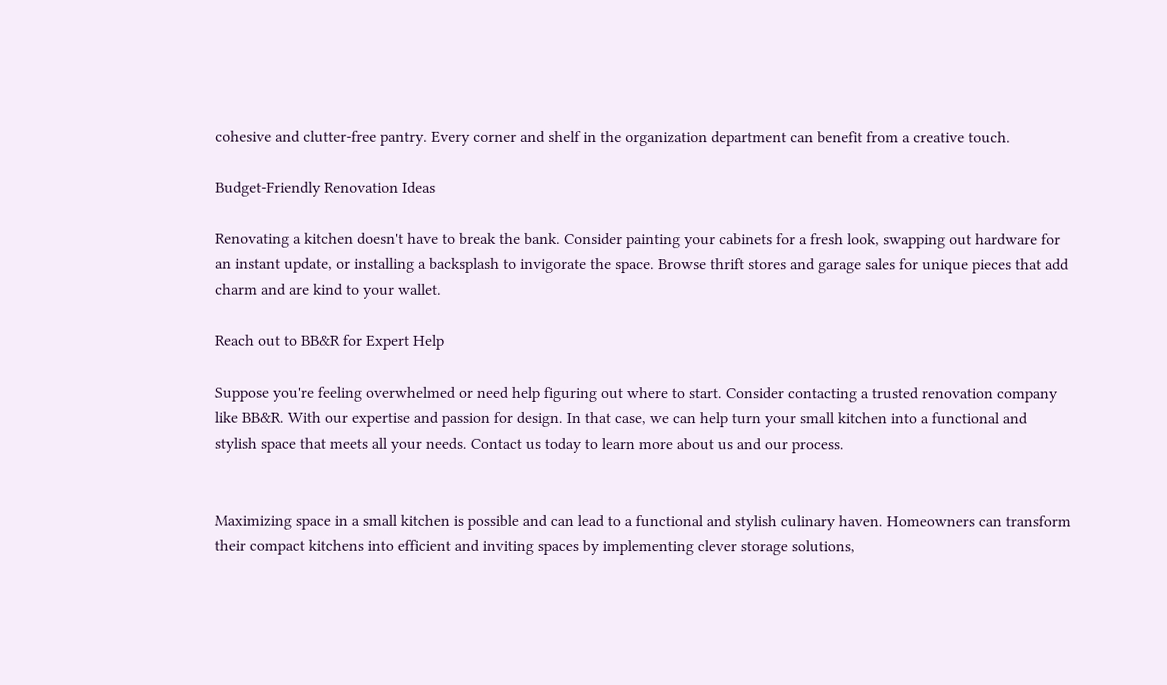cohesive and clutter-free pantry. Every corner and shelf in the organization department can benefit from a creative touch.

Budget-Friendly Renovation Ideas

Renovating a kitchen doesn't have to break the bank. Consider painting your cabinets for a fresh look, swapping out hardware for an instant update, or installing a backsplash to invigorate the space. Browse thrift stores and garage sales for unique pieces that add charm and are kind to your wallet.

Reach out to BB&R for Expert Help

Suppose you're feeling overwhelmed or need help figuring out where to start. Consider contacting a trusted renovation company like BB&R. With our expertise and passion for design. In that case, we can help turn your small kitchen into a functional and stylish space that meets all your needs. Contact us today to learn more about us and our process.


Maximizing space in a small kitchen is possible and can lead to a functional and stylish culinary haven. Homeowners can transform their compact kitchens into efficient and inviting spaces by implementing clever storage solutions,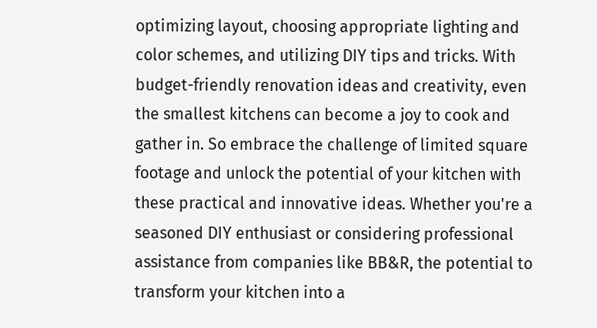optimizing layout, choosing appropriate lighting and color schemes, and utilizing DIY tips and tricks. With budget-friendly renovation ideas and creativity, even the smallest kitchens can become a joy to cook and gather in. So embrace the challenge of limited square footage and unlock the potential of your kitchen with these practical and innovative ideas. Whether you're a seasoned DIY enthusiast or considering professional assistance from companies like BB&R, the potential to transform your kitchen into a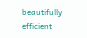beautifully efficient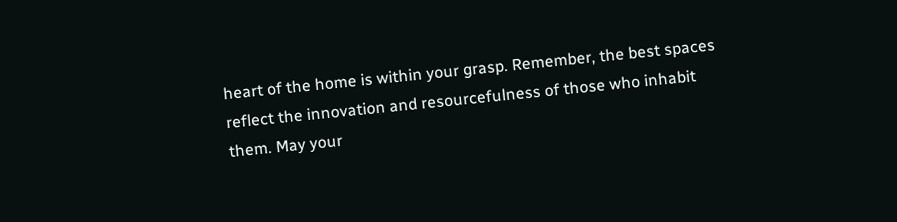heart of the home is within your grasp. Remember, the best spaces reflect the innovation and resourcefulness of those who inhabit them. May your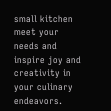small kitchen meet your needs and inspire joy and creativity in your culinary endeavors.